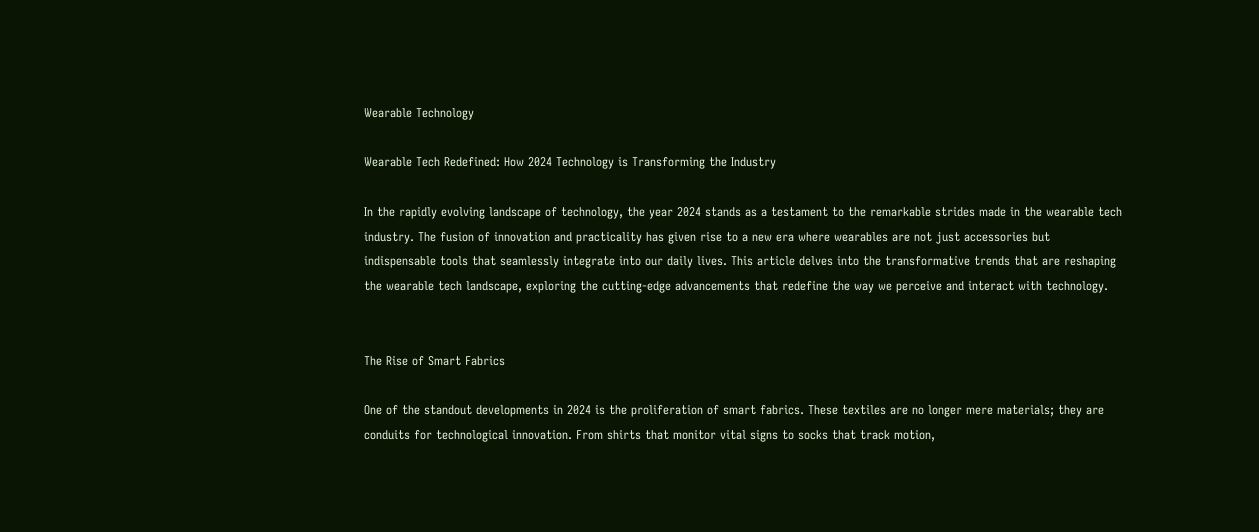Wearable Technology

Wearable Tech Redefined: How 2024 Technology is Transforming the Industry

In the rapidly evolving landscape of technology, the year 2024 stands as a testament to the remarkable strides made in the wearable tech industry. The fusion of innovation and practicality has given rise to a new era where wearables are not just accessories but indispensable tools that seamlessly integrate into our daily lives. This article delves into the transformative trends that are reshaping the wearable tech landscape, exploring the cutting-edge advancements that redefine the way we perceive and interact with technology.


The Rise of Smart Fabrics

One of the standout developments in 2024 is the proliferation of smart fabrics. These textiles are no longer mere materials; they are conduits for technological innovation. From shirts that monitor vital signs to socks that track motion,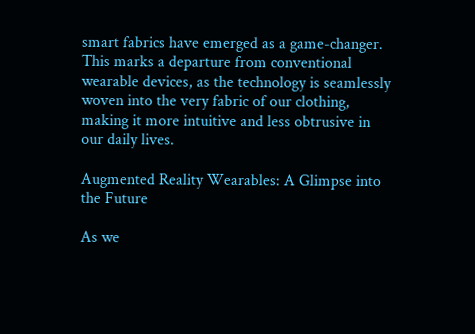smart fabrics have emerged as a game-changer. This marks a departure from conventional wearable devices, as the technology is seamlessly woven into the very fabric of our clothing, making it more intuitive and less obtrusive in our daily lives.

Augmented Reality Wearables: A Glimpse into the Future

As we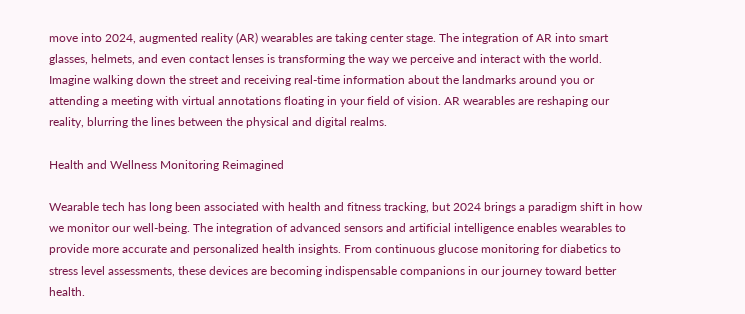move into 2024, augmented reality (AR) wearables are taking center stage. The integration of AR into smart glasses, helmets, and even contact lenses is transforming the way we perceive and interact with the world. Imagine walking down the street and receiving real-time information about the landmarks around you or attending a meeting with virtual annotations floating in your field of vision. AR wearables are reshaping our reality, blurring the lines between the physical and digital realms.

Health and Wellness Monitoring Reimagined

Wearable tech has long been associated with health and fitness tracking, but 2024 brings a paradigm shift in how we monitor our well-being. The integration of advanced sensors and artificial intelligence enables wearables to provide more accurate and personalized health insights. From continuous glucose monitoring for diabetics to stress level assessments, these devices are becoming indispensable companions in our journey toward better health.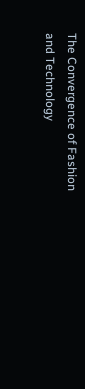The Convergence of Fashion and Technology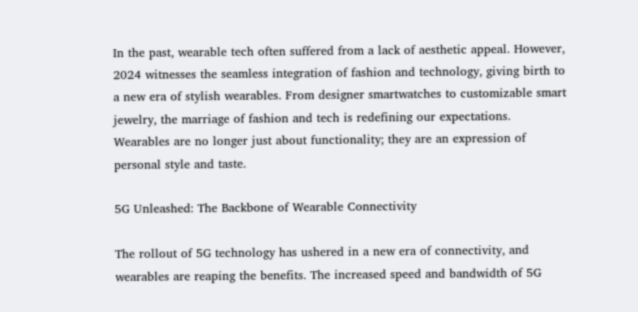In the past, wearable tech often suffered from a lack of aesthetic appeal. However, 2024 witnesses the seamless integration of fashion and technology, giving birth to a new era of stylish wearables. From designer smartwatches to customizable smart jewelry, the marriage of fashion and tech is redefining our expectations. Wearables are no longer just about functionality; they are an expression of personal style and taste.

5G Unleashed: The Backbone of Wearable Connectivity

The rollout of 5G technology has ushered in a new era of connectivity, and wearables are reaping the benefits. The increased speed and bandwidth of 5G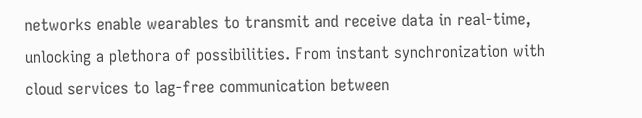networks enable wearables to transmit and receive data in real-time, unlocking a plethora of possibilities. From instant synchronization with cloud services to lag-free communication between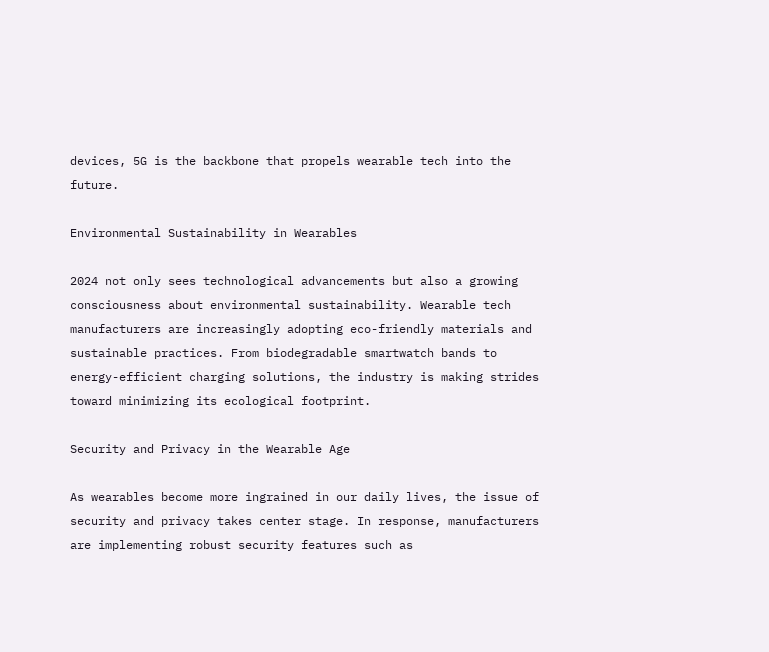devices, 5G is the backbone that propels wearable tech into the future.

Environmental Sustainability in Wearables

2024 not only sees technological advancements but also a growing consciousness about environmental sustainability. Wearable tech manufacturers are increasingly adopting eco-friendly materials and sustainable practices. From biodegradable smartwatch bands to energy-efficient charging solutions, the industry is making strides toward minimizing its ecological footprint.

Security and Privacy in the Wearable Age

As wearables become more ingrained in our daily lives, the issue of security and privacy takes center stage. In response, manufacturers are implementing robust security features such as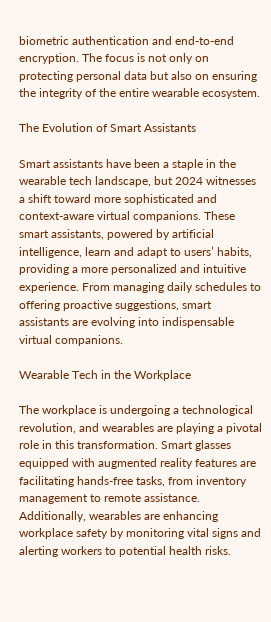biometric authentication and end-to-end encryption. The focus is not only on protecting personal data but also on ensuring the integrity of the entire wearable ecosystem.

The Evolution of Smart Assistants

Smart assistants have been a staple in the wearable tech landscape, but 2024 witnesses a shift toward more sophisticated and context-aware virtual companions. These smart assistants, powered by artificial intelligence, learn and adapt to users’ habits, providing a more personalized and intuitive experience. From managing daily schedules to offering proactive suggestions, smart assistants are evolving into indispensable virtual companions.

Wearable Tech in the Workplace

The workplace is undergoing a technological revolution, and wearables are playing a pivotal role in this transformation. Smart glasses equipped with augmented reality features are facilitating hands-free tasks, from inventory management to remote assistance. Additionally, wearables are enhancing workplace safety by monitoring vital signs and alerting workers to potential health risks.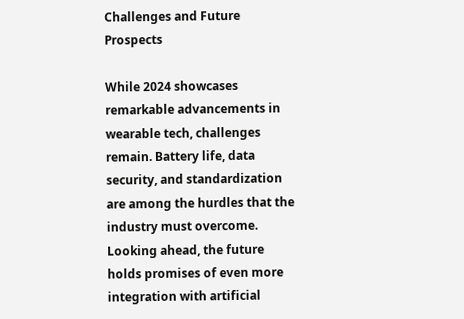Challenges and Future Prospects

While 2024 showcases remarkable advancements in wearable tech, challenges remain. Battery life, data security, and standardization are among the hurdles that the industry must overcome. Looking ahead, the future holds promises of even more integration with artificial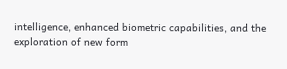intelligence, enhanced biometric capabilities, and the exploration of new form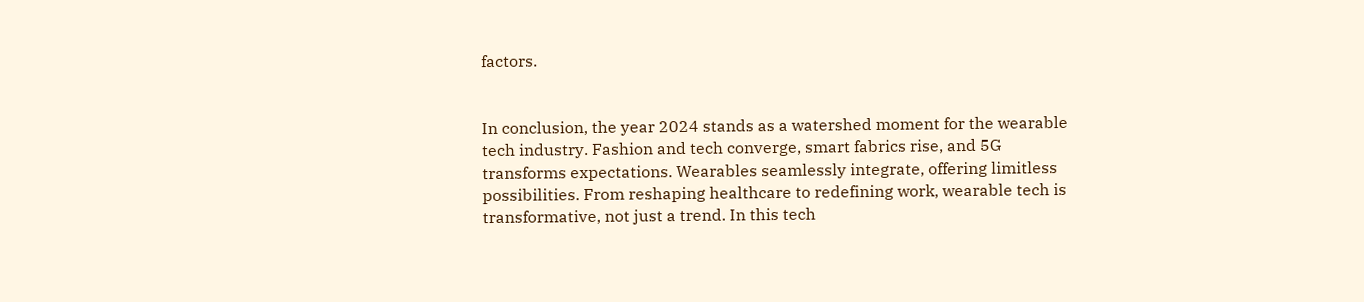factors.


In conclusion, the year 2024 stands as a watershed moment for the wearable tech industry. Fashion and tech converge, smart fabrics rise, and 5G transforms expectations. Wearables seamlessly integrate, offering limitless possibilities. From reshaping healthcare to redefining work, wearable tech is transformative, not just a trend. In this tech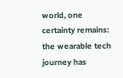world, one certainty remains: the wearable tech journey has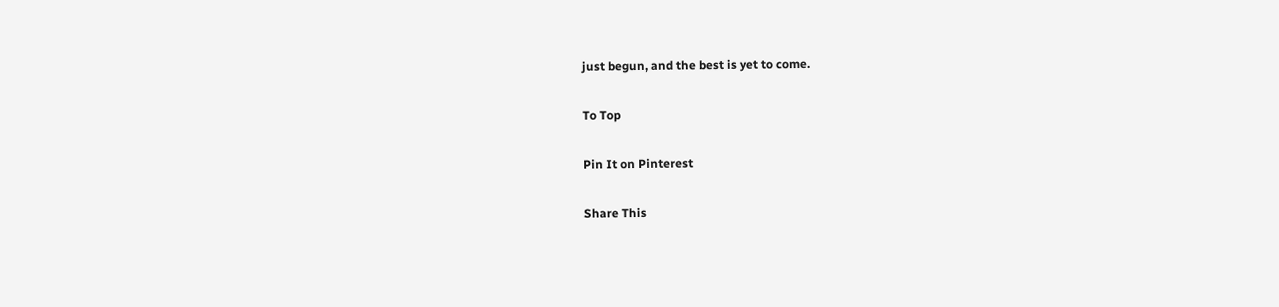just begun, and the best is yet to come.

To Top

Pin It on Pinterest

Share This